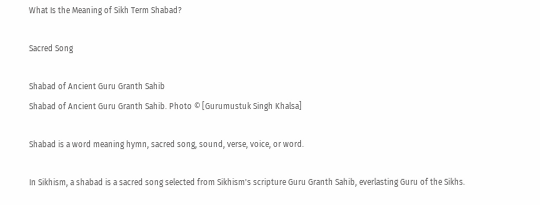What Is the Meaning of Sikh Term Shabad?

Sacred Song

Shabad of Ancient Guru Granth Sahib
Shabad of Ancient Guru Granth Sahib. Photo © [Gurumustuk Singh Khalsa]

Shabad is a word meaning hymn, sacred song, sound, verse, voice, or word.

In Sikhism, a shabad is a sacred song selected from Sikhism's scripture Guru Granth Sahib, everlasting Guru of the Sikhs.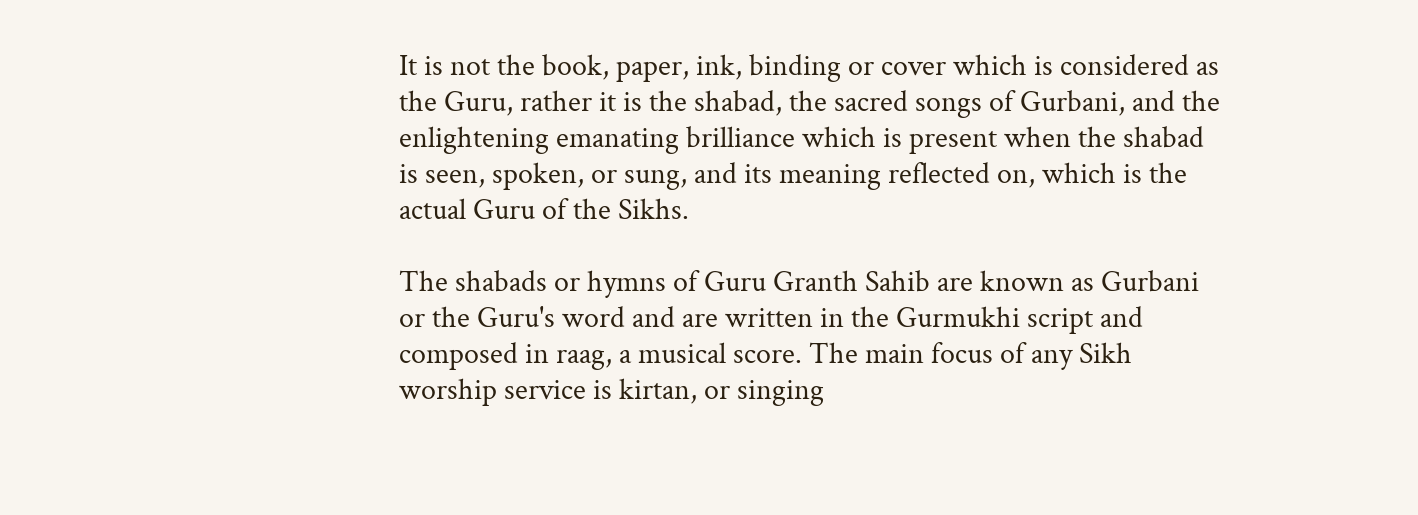It is not the book, paper, ink, binding or cover which is considered as the Guru, rather it is the shabad, the sacred songs of Gurbani, and the enlightening emanating brilliance which is present when the shabad is seen, spoken, or sung, and its meaning reflected on, which is the actual Guru of the Sikhs.

The shabads or hymns of Guru Granth Sahib are known as Gurbani or the Guru's word and are written in the Gurmukhi script and composed in raag, a musical score. The main focus of any Sikh worship service is kirtan, or singing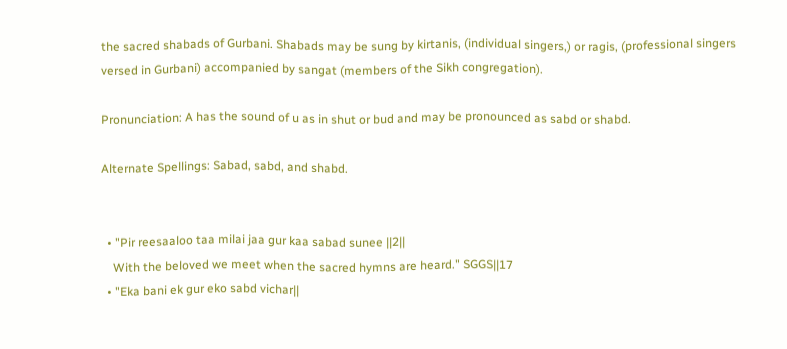the sacred shabads of Gurbani. Shabads may be sung by kirtanis, (individual singers,) or ragis, (professional singers versed in Gurbani) accompanied by sangat (members of the Sikh congregation).

Pronunciation: A has the sound of u as in shut or bud and may be pronounced as sabd or shabd.

Alternate Spellings: Sabad, sabd, and shabd.


  • "Pir reesaaloo taa milai jaa gur kaa sabad sunee ||2||
    With the beloved we meet when the sacred hymns are heard." SGGS||17
  • "Eka bani ek gur eko sabd vichar||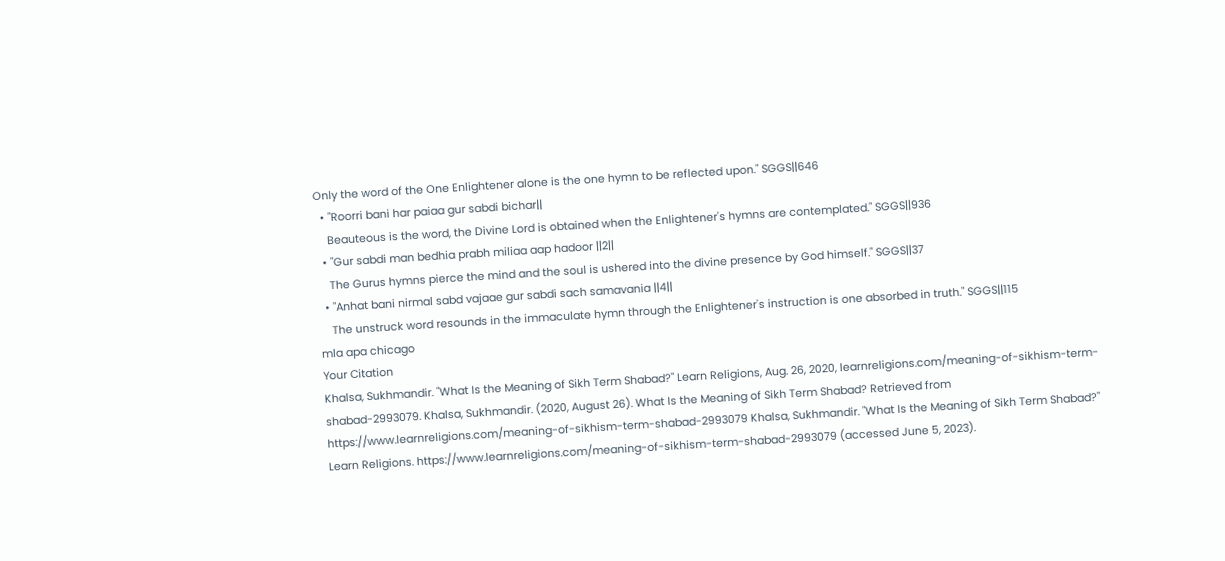Only the word of the One Enlightener alone is the one hymn to be reflected upon." SGGS||646
  • "Roorri bani har paiaa gur sabdi bichar||
    Beauteous is the word, the Divine Lord is obtained when the Enlightener's hymns are contemplated." SGGS||936
  • "Gur sabdi man bedhia prabh miliaa aap hadoor ||2||
    The Gurus hymns pierce the mind and the soul is ushered into the divine presence by God himself." SGGS||37
  • "Anhat bani nirmal sabd vajaae gur sabdi sach samavania ||4||
    The unstruck word resounds in the immaculate hymn through the Enlightener's instruction is one absorbed in truth." SGGS||115
mla apa chicago
Your Citation
Khalsa, Sukhmandir. "What Is the Meaning of Sikh Term Shabad?" Learn Religions, Aug. 26, 2020, learnreligions.com/meaning-of-sikhism-term-shabad-2993079. Khalsa, Sukhmandir. (2020, August 26). What Is the Meaning of Sikh Term Shabad? Retrieved from https://www.learnreligions.com/meaning-of-sikhism-term-shabad-2993079 Khalsa, Sukhmandir. "What Is the Meaning of Sikh Term Shabad?" Learn Religions. https://www.learnreligions.com/meaning-of-sikhism-term-shabad-2993079 (accessed June 5, 2023).